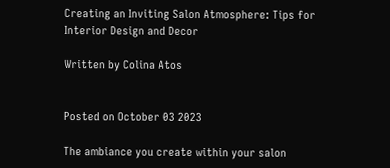Creating an Inviting Salon Atmosphere: Tips for Interior Design and Decor

Written by Colina Atos


Posted on October 03 2023

The ambiance you create within your salon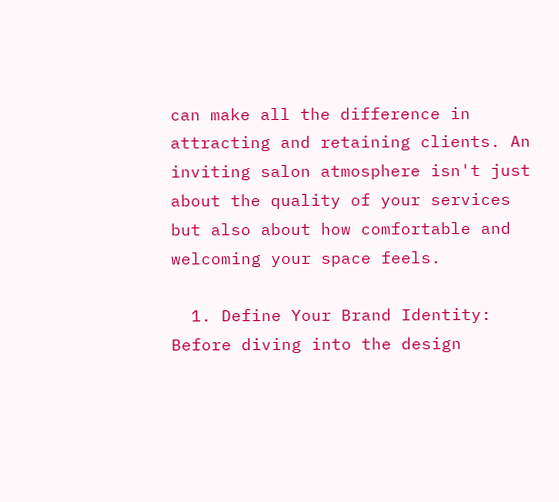can make all the difference in attracting and retaining clients. An inviting salon atmosphere isn't just about the quality of your services but also about how comfortable and welcoming your space feels.

  1. Define Your Brand Identity: Before diving into the design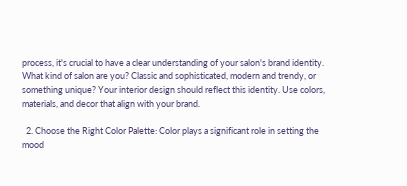process, it's crucial to have a clear understanding of your salon's brand identity. What kind of salon are you? Classic and sophisticated, modern and trendy, or something unique? Your interior design should reflect this identity. Use colors, materials, and decor that align with your brand.

  2. Choose the Right Color Palette: Color plays a significant role in setting the mood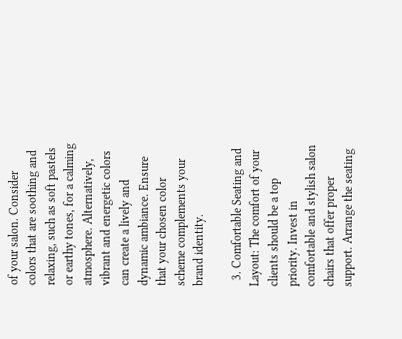of your salon. Consider colors that are soothing and relaxing, such as soft pastels or earthy tones, for a calming atmosphere. Alternatively, vibrant and energetic colors can create a lively and dynamic ambiance. Ensure that your chosen color scheme complements your brand identity.

  3. Comfortable Seating and Layout: The comfort of your clients should be a top priority. Invest in comfortable and stylish salon chairs that offer proper support. Arrange the seating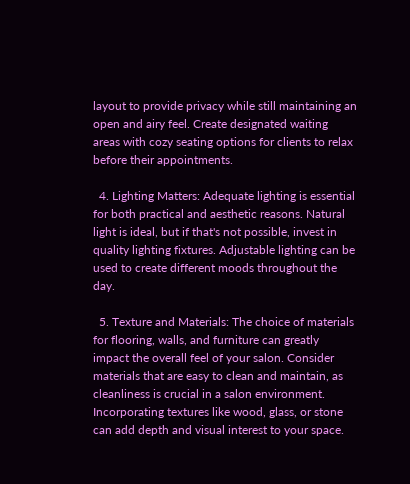layout to provide privacy while still maintaining an open and airy feel. Create designated waiting areas with cozy seating options for clients to relax before their appointments.

  4. Lighting Matters: Adequate lighting is essential for both practical and aesthetic reasons. Natural light is ideal, but if that's not possible, invest in quality lighting fixtures. Adjustable lighting can be used to create different moods throughout the day.

  5. Texture and Materials: The choice of materials for flooring, walls, and furniture can greatly impact the overall feel of your salon. Consider materials that are easy to clean and maintain, as cleanliness is crucial in a salon environment. Incorporating textures like wood, glass, or stone can add depth and visual interest to your space.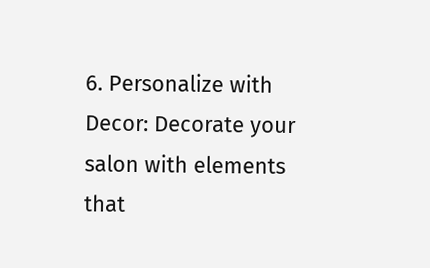6. Personalize with Decor: Decorate your salon with elements that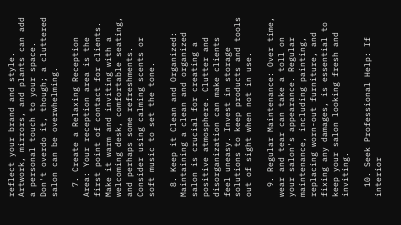reflect your brand and style. Artwork, mirrors, and plants can add a personal touch to your space. Don't overdo it, though; a cluttered salon can be overwhelming.

  7. Create a Relaxing Reception Area: Your reception area is the first point of contact for clients. Make it warm and inviting with a welcoming desk, comfortable seating, and perhaps some refreshments. Consider using calming scents or soft music to set the tone.

  8. Keep it Clean and Organized: Maintaining a clean and organized salon is crucial for creating a positive atmosphere. Clutter and disorganization can make clients feel uneasy. Invest in storage solutions to keep products and tools out of sight when not in use.

  9. Regular Maintenance: Over time, wear and tear can take a toll on your salon's appearance. Regular maintenance, including painting, replacing worn-out furniture, and fixing any damages, is essential to keep your salon looking fresh and inviting.

  10. Seek Professional Help: If interior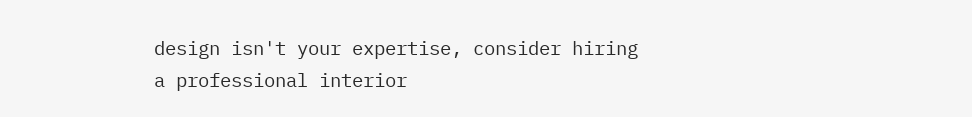design isn't your expertise, consider hiring a professional interior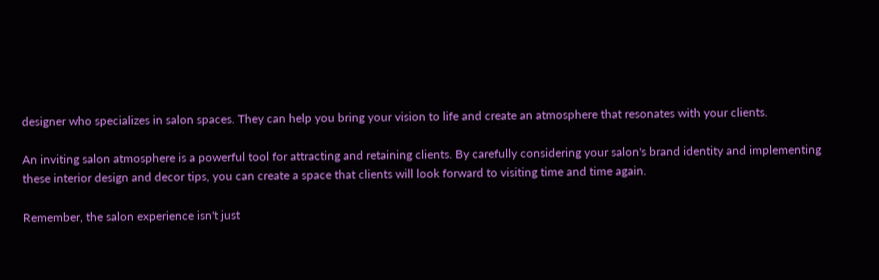designer who specializes in salon spaces. They can help you bring your vision to life and create an atmosphere that resonates with your clients.

An inviting salon atmosphere is a powerful tool for attracting and retaining clients. By carefully considering your salon's brand identity and implementing these interior design and decor tips, you can create a space that clients will look forward to visiting time and time again.

Remember, the salon experience isn't just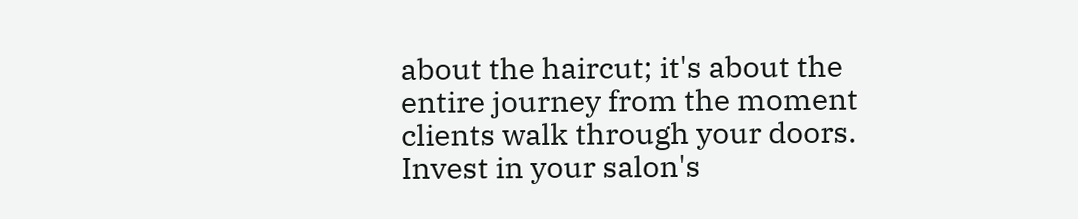about the haircut; it's about the entire journey from the moment clients walk through your doors. Invest in your salon's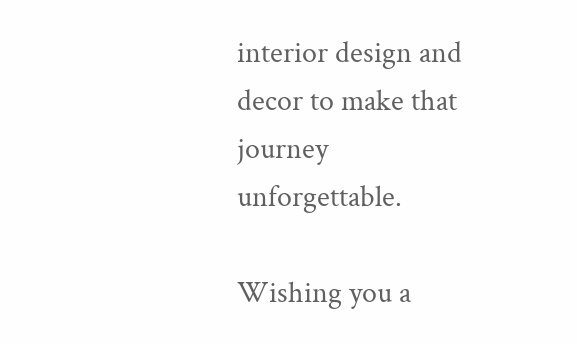interior design and decor to make that journey unforgettable.

Wishing you a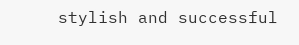stylish and successful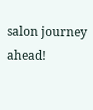salon journey ahead!